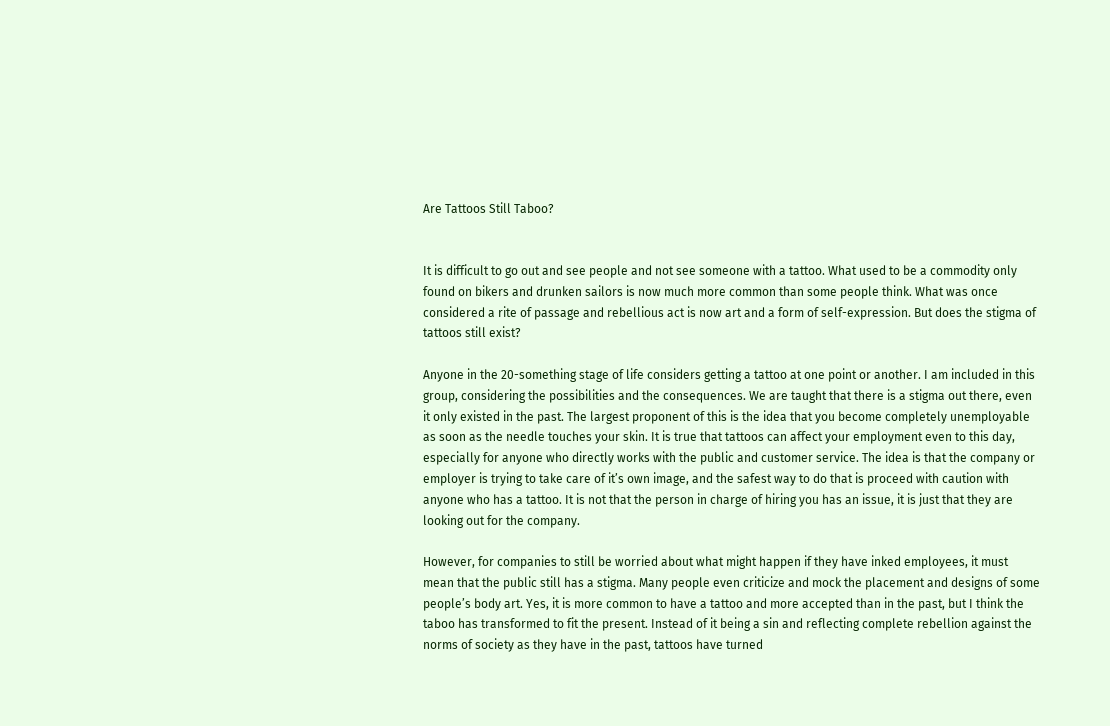Are Tattoos Still Taboo?


It is difficult to go out and see people and not see someone with a tattoo. What used to be a commodity only found on bikers and drunken sailors is now much more common than some people think. What was once considered a rite of passage and rebellious act is now art and a form of self-expression. But does the stigma of tattoos still exist?

Anyone in the 20-something stage of life considers getting a tattoo at one point or another. I am included in this group, considering the possibilities and the consequences. We are taught that there is a stigma out there, even it only existed in the past. The largest proponent of this is the idea that you become completely unemployable as soon as the needle touches your skin. It is true that tattoos can affect your employment even to this day, especially for anyone who directly works with the public and customer service. The idea is that the company or employer is trying to take care of it’s own image, and the safest way to do that is proceed with caution with anyone who has a tattoo. It is not that the person in charge of hiring you has an issue, it is just that they are looking out for the company.

However, for companies to still be worried about what might happen if they have inked employees, it must mean that the public still has a stigma. Many people even criticize and mock the placement and designs of some people’s body art. Yes, it is more common to have a tattoo and more accepted than in the past, but I think the taboo has transformed to fit the present. Instead of it being a sin and reflecting complete rebellion against the norms of society as they have in the past, tattoos have turned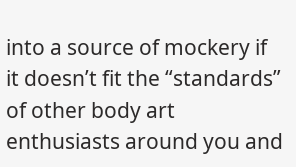into a source of mockery if it doesn’t fit the “standards” of other body art enthusiasts around you and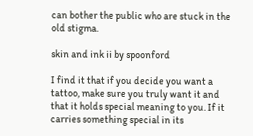can bother the public who are stuck in the old stigma.

skin and ink ii by spoonford

I find it that if you decide you want a tattoo, make sure you truly want it and that it holds special meaning to you. If it carries something special in its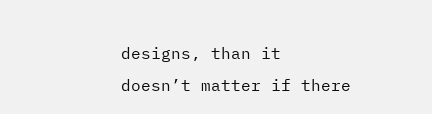designs, than it doesn’t matter if there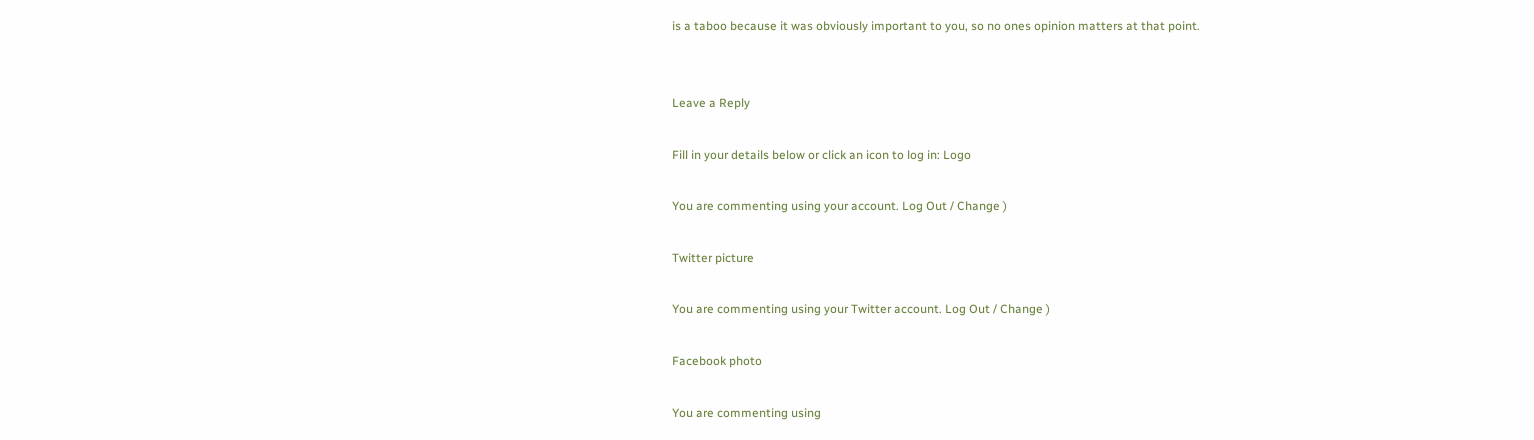is a taboo because it was obviously important to you, so no ones opinion matters at that point.


Leave a Reply

Fill in your details below or click an icon to log in: Logo

You are commenting using your account. Log Out / Change )

Twitter picture

You are commenting using your Twitter account. Log Out / Change )

Facebook photo

You are commenting using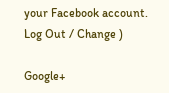your Facebook account. Log Out / Change )

Google+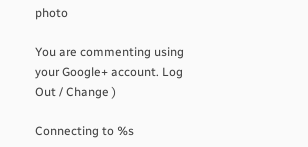photo

You are commenting using your Google+ account. Log Out / Change )

Connecting to %s